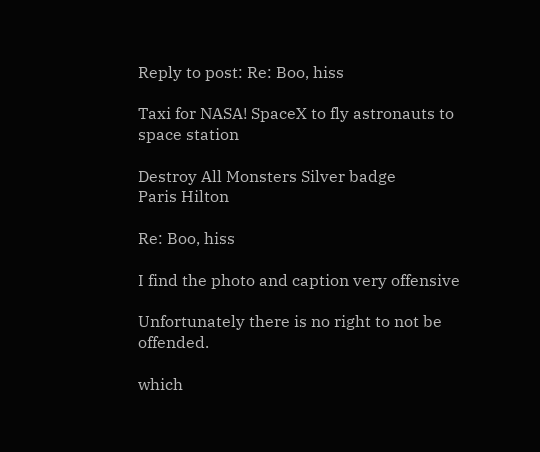Reply to post: Re: Boo, hiss

Taxi for NASA! SpaceX to fly astronauts to space station

Destroy All Monsters Silver badge
Paris Hilton

Re: Boo, hiss

I find the photo and caption very offensive

Unfortunately there is no right to not be offended.

which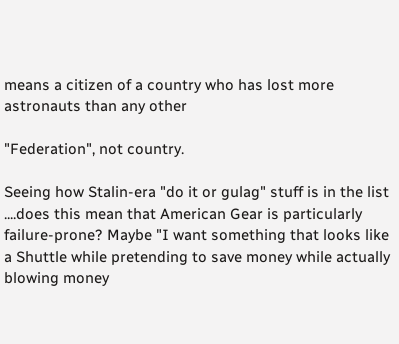means a citizen of a country who has lost more astronauts than any other

"Federation", not country.

Seeing how Stalin-era "do it or gulag" stuff is in the list ....does this mean that American Gear is particularly failure-prone? Maybe "I want something that looks like a Shuttle while pretending to save money while actually blowing money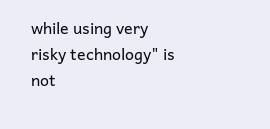while using very risky technology" is not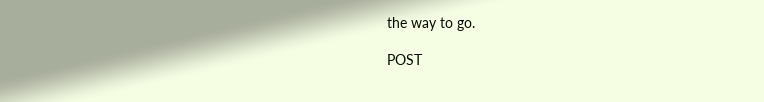the way to go.

POST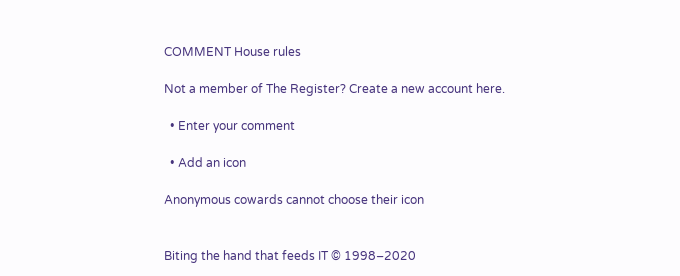COMMENT House rules

Not a member of The Register? Create a new account here.

  • Enter your comment

  • Add an icon

Anonymous cowards cannot choose their icon


Biting the hand that feeds IT © 1998–2020